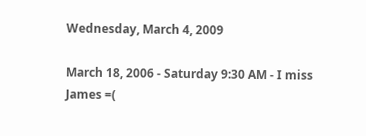Wednesday, March 4, 2009

March 18, 2006 - Saturday 9:30 AM - I miss James =(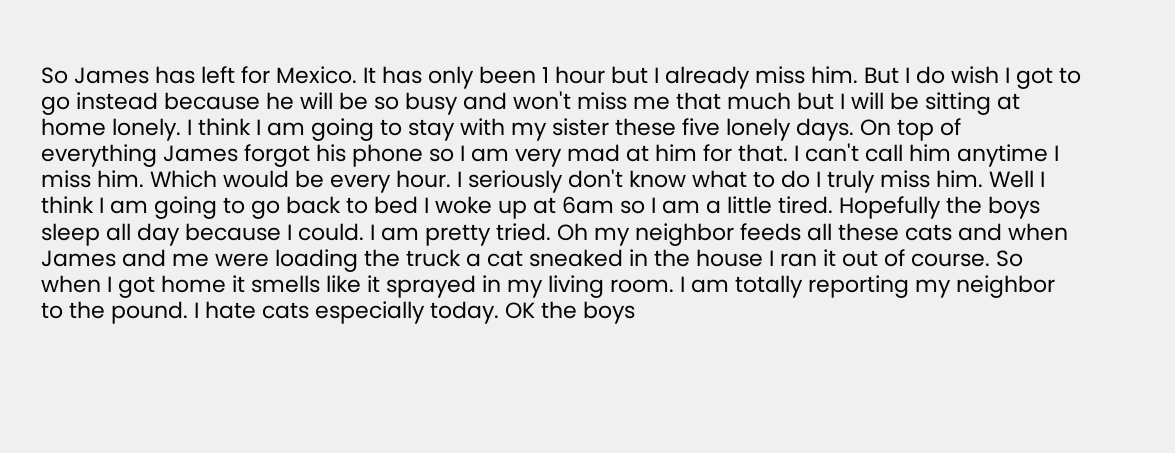So James has left for Mexico. It has only been 1 hour but I already miss him. But I do wish I got to go instead because he will be so busy and won't miss me that much but I will be sitting at home lonely. I think I am going to stay with my sister these five lonely days. On top of everything James forgot his phone so I am very mad at him for that. I can't call him anytime I miss him. Which would be every hour. I seriously don't know what to do I truly miss him. Well I think I am going to go back to bed I woke up at 6am so I am a little tired. Hopefully the boys sleep all day because I could. I am pretty tried. Oh my neighbor feeds all these cats and when James and me were loading the truck a cat sneaked in the house I ran it out of course. So when I got home it smells like it sprayed in my living room. I am totally reporting my neighbor to the pound. I hate cats especially today. OK the boys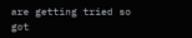are getting tried so got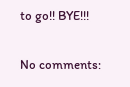to go!! BYE!!!

No comments: